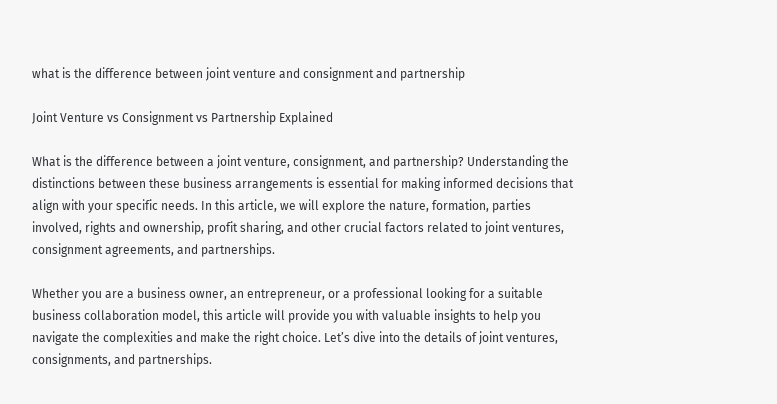what is the difference between joint venture and consignment and partnership

Joint Venture vs Consignment vs Partnership Explained

What is the difference between a joint venture, consignment, and partnership? Understanding the distinctions between these business arrangements is essential for making informed decisions that align with your specific needs. In this article, we will explore the nature, formation, parties involved, rights and ownership, profit sharing, and other crucial factors related to joint ventures, consignment agreements, and partnerships.

Whether you are a business owner, an entrepreneur, or a professional looking for a suitable business collaboration model, this article will provide you with valuable insights to help you navigate the complexities and make the right choice. Let’s dive into the details of joint ventures, consignments, and partnerships.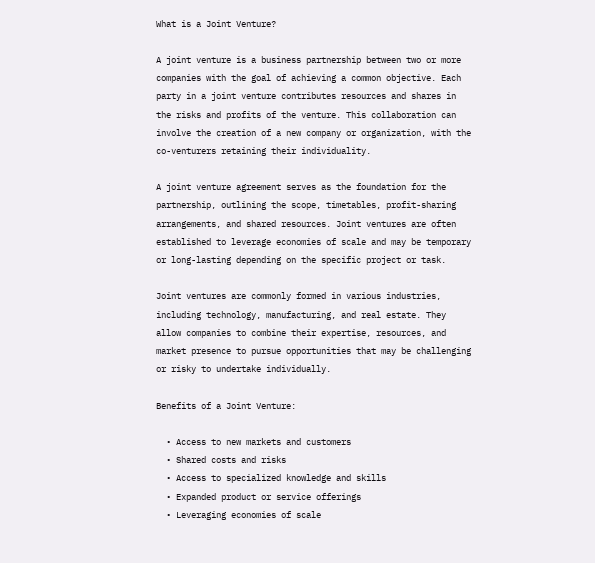What is a Joint Venture?

A joint venture is a business partnership between two or more companies with the goal of achieving a common objective. Each party in a joint venture contributes resources and shares in the risks and profits of the venture. This collaboration can involve the creation of a new company or organization, with the co-venturers retaining their individuality.

A joint venture agreement serves as the foundation for the partnership, outlining the scope, timetables, profit-sharing arrangements, and shared resources. Joint ventures are often established to leverage economies of scale and may be temporary or long-lasting depending on the specific project or task.

Joint ventures are commonly formed in various industries, including technology, manufacturing, and real estate. They allow companies to combine their expertise, resources, and market presence to pursue opportunities that may be challenging or risky to undertake individually.

Benefits of a Joint Venture:

  • Access to new markets and customers
  • Shared costs and risks
  • Access to specialized knowledge and skills
  • Expanded product or service offerings
  • Leveraging economies of scale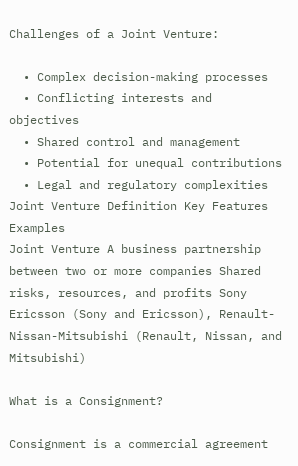Challenges of a Joint Venture:

  • Complex decision-making processes
  • Conflicting interests and objectives
  • Shared control and management
  • Potential for unequal contributions
  • Legal and regulatory complexities
Joint Venture Definition Key Features Examples
Joint Venture A business partnership between two or more companies Shared risks, resources, and profits Sony Ericsson (Sony and Ericsson), Renault-Nissan-Mitsubishi (Renault, Nissan, and Mitsubishi)

What is a Consignment?

Consignment is a commercial agreement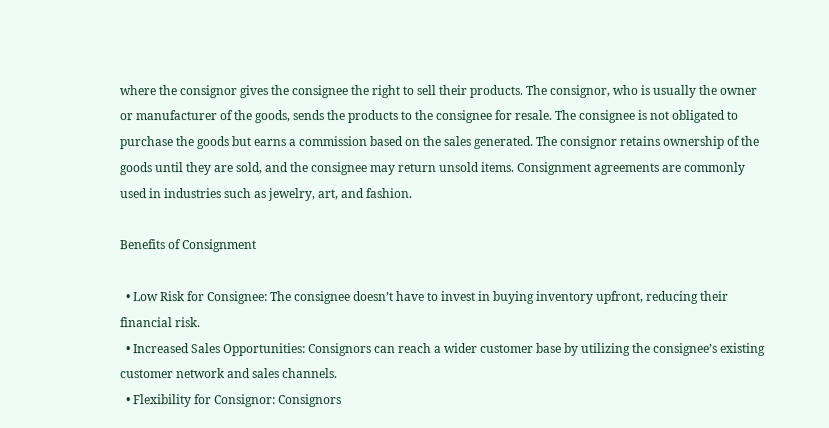where the consignor gives the consignee the right to sell their products. The consignor, who is usually the owner or manufacturer of the goods, sends the products to the consignee for resale. The consignee is not obligated to purchase the goods but earns a commission based on the sales generated. The consignor retains ownership of the goods until they are sold, and the consignee may return unsold items. Consignment agreements are commonly used in industries such as jewelry, art, and fashion.

Benefits of Consignment

  • Low Risk for Consignee: The consignee doesn’t have to invest in buying inventory upfront, reducing their financial risk.
  • Increased Sales Opportunities: Consignors can reach a wider customer base by utilizing the consignee’s existing customer network and sales channels.
  • Flexibility for Consignor: Consignors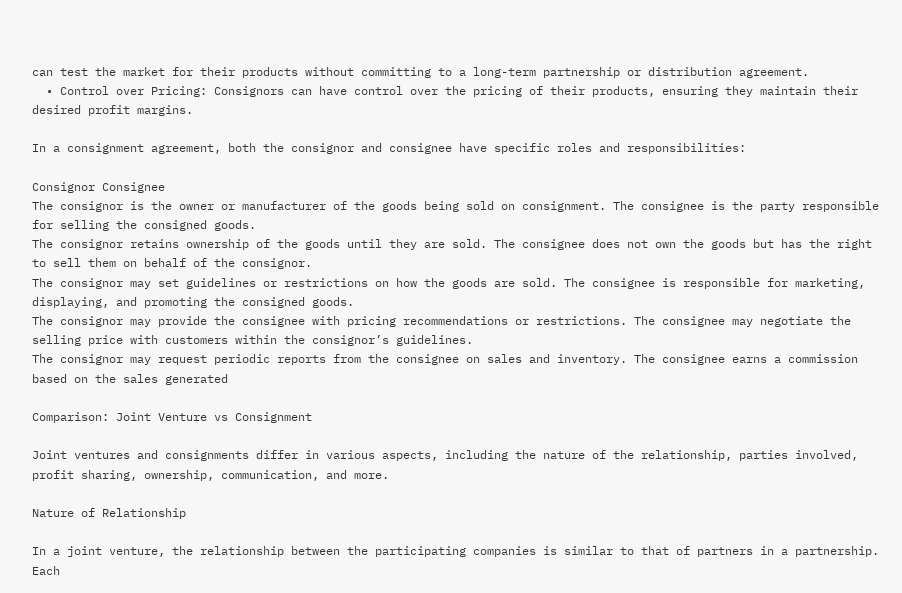can test the market for their products without committing to a long-term partnership or distribution agreement.
  • Control over Pricing: Consignors can have control over the pricing of their products, ensuring they maintain their desired profit margins.

In a consignment agreement, both the consignor and consignee have specific roles and responsibilities:

Consignor Consignee
The consignor is the owner or manufacturer of the goods being sold on consignment. The consignee is the party responsible for selling the consigned goods.
The consignor retains ownership of the goods until they are sold. The consignee does not own the goods but has the right to sell them on behalf of the consignor.
The consignor may set guidelines or restrictions on how the goods are sold. The consignee is responsible for marketing, displaying, and promoting the consigned goods.
The consignor may provide the consignee with pricing recommendations or restrictions. The consignee may negotiate the selling price with customers within the consignor’s guidelines.
The consignor may request periodic reports from the consignee on sales and inventory. The consignee earns a commission based on the sales generated

Comparison: Joint Venture vs Consignment

Joint ventures and consignments differ in various aspects, including the nature of the relationship, parties involved, profit sharing, ownership, communication, and more.

Nature of Relationship

In a joint venture, the relationship between the participating companies is similar to that of partners in a partnership. Each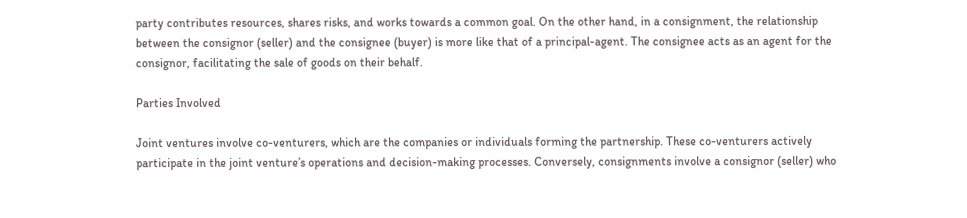party contributes resources, shares risks, and works towards a common goal. On the other hand, in a consignment, the relationship between the consignor (seller) and the consignee (buyer) is more like that of a principal-agent. The consignee acts as an agent for the consignor, facilitating the sale of goods on their behalf.

Parties Involved

Joint ventures involve co-venturers, which are the companies or individuals forming the partnership. These co-venturers actively participate in the joint venture’s operations and decision-making processes. Conversely, consignments involve a consignor (seller) who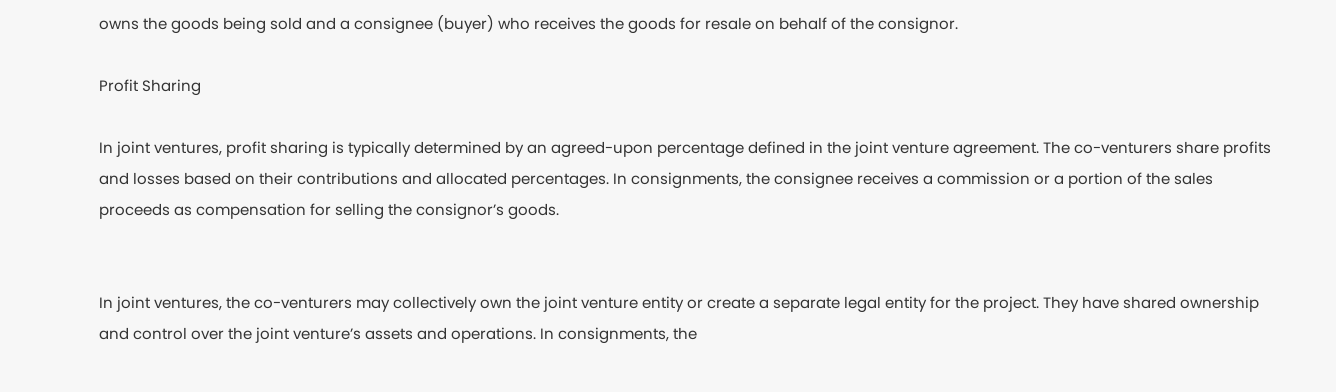owns the goods being sold and a consignee (buyer) who receives the goods for resale on behalf of the consignor.

Profit Sharing

In joint ventures, profit sharing is typically determined by an agreed-upon percentage defined in the joint venture agreement. The co-venturers share profits and losses based on their contributions and allocated percentages. In consignments, the consignee receives a commission or a portion of the sales proceeds as compensation for selling the consignor’s goods.


In joint ventures, the co-venturers may collectively own the joint venture entity or create a separate legal entity for the project. They have shared ownership and control over the joint venture’s assets and operations. In consignments, the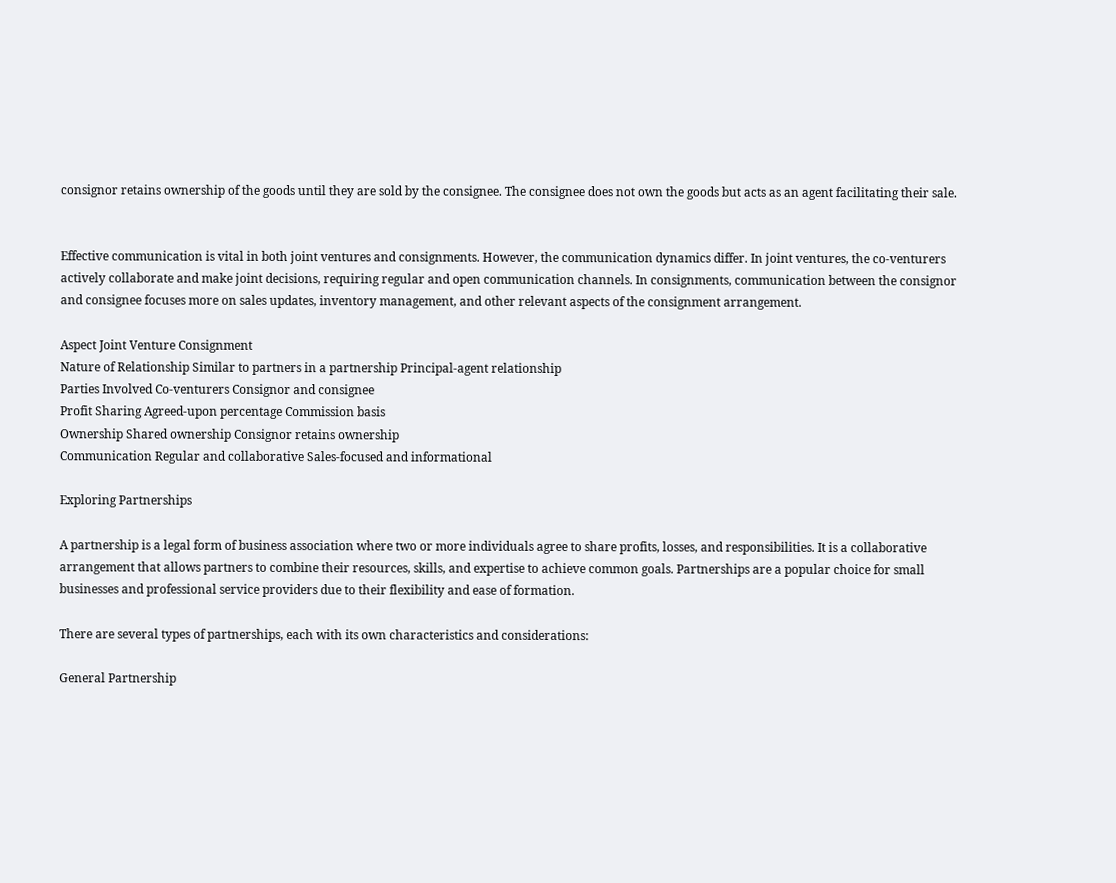consignor retains ownership of the goods until they are sold by the consignee. The consignee does not own the goods but acts as an agent facilitating their sale.


Effective communication is vital in both joint ventures and consignments. However, the communication dynamics differ. In joint ventures, the co-venturers actively collaborate and make joint decisions, requiring regular and open communication channels. In consignments, communication between the consignor and consignee focuses more on sales updates, inventory management, and other relevant aspects of the consignment arrangement.

Aspect Joint Venture Consignment
Nature of Relationship Similar to partners in a partnership Principal-agent relationship
Parties Involved Co-venturers Consignor and consignee
Profit Sharing Agreed-upon percentage Commission basis
Ownership Shared ownership Consignor retains ownership
Communication Regular and collaborative Sales-focused and informational

Exploring Partnerships

A partnership is a legal form of business association where two or more individuals agree to share profits, losses, and responsibilities. It is a collaborative arrangement that allows partners to combine their resources, skills, and expertise to achieve common goals. Partnerships are a popular choice for small businesses and professional service providers due to their flexibility and ease of formation.

There are several types of partnerships, each with its own characteristics and considerations:

General Partnership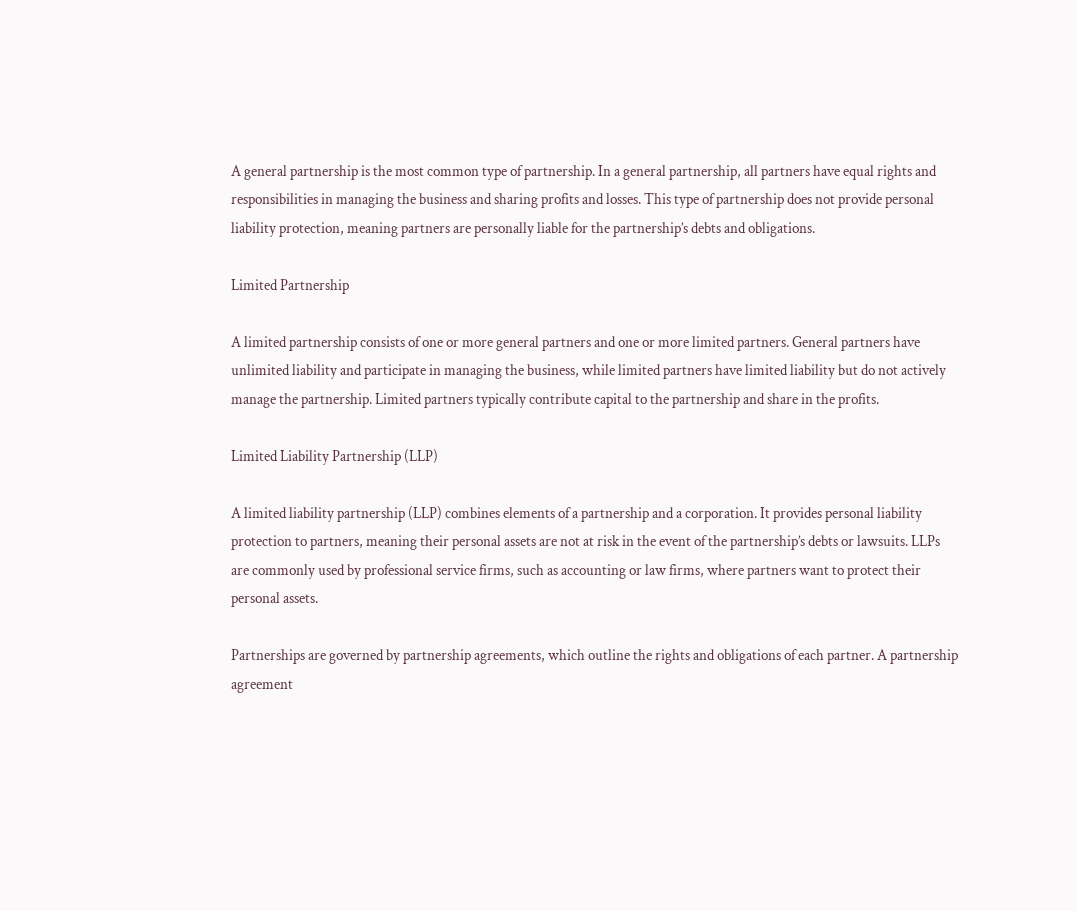A general partnership is the most common type of partnership. In a general partnership, all partners have equal rights and responsibilities in managing the business and sharing profits and losses. This type of partnership does not provide personal liability protection, meaning partners are personally liable for the partnership’s debts and obligations.

Limited Partnership

A limited partnership consists of one or more general partners and one or more limited partners. General partners have unlimited liability and participate in managing the business, while limited partners have limited liability but do not actively manage the partnership. Limited partners typically contribute capital to the partnership and share in the profits.

Limited Liability Partnership (LLP)

A limited liability partnership (LLP) combines elements of a partnership and a corporation. It provides personal liability protection to partners, meaning their personal assets are not at risk in the event of the partnership’s debts or lawsuits. LLPs are commonly used by professional service firms, such as accounting or law firms, where partners want to protect their personal assets.

Partnerships are governed by partnership agreements, which outline the rights and obligations of each partner. A partnership agreement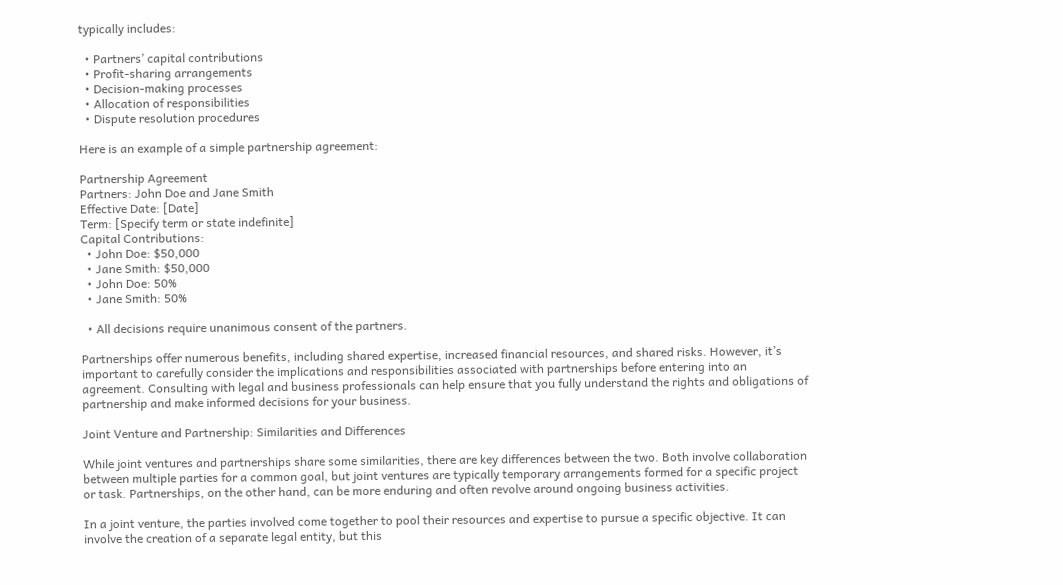typically includes:

  • Partners’ capital contributions
  • Profit-sharing arrangements
  • Decision-making processes
  • Allocation of responsibilities
  • Dispute resolution procedures

Here is an example of a simple partnership agreement:

Partnership Agreement
Partners: John Doe and Jane Smith
Effective Date: [Date]
Term: [Specify term or state indefinite]
Capital Contributions:
  • John Doe: $50,000
  • Jane Smith: $50,000
  • John Doe: 50%
  • Jane Smith: 50%

  • All decisions require unanimous consent of the partners.

Partnerships offer numerous benefits, including shared expertise, increased financial resources, and shared risks. However, it’s important to carefully consider the implications and responsibilities associated with partnerships before entering into an agreement. Consulting with legal and business professionals can help ensure that you fully understand the rights and obligations of partnership and make informed decisions for your business.

Joint Venture and Partnership: Similarities and Differences

While joint ventures and partnerships share some similarities, there are key differences between the two. Both involve collaboration between multiple parties for a common goal, but joint ventures are typically temporary arrangements formed for a specific project or task. Partnerships, on the other hand, can be more enduring and often revolve around ongoing business activities.

In a joint venture, the parties involved come together to pool their resources and expertise to pursue a specific objective. It can involve the creation of a separate legal entity, but this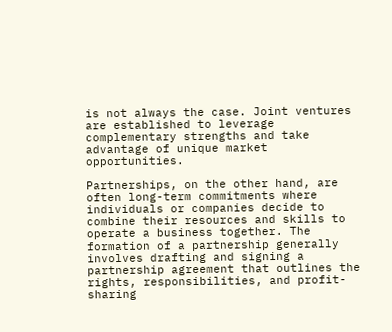is not always the case. Joint ventures are established to leverage complementary strengths and take advantage of unique market opportunities.

Partnerships, on the other hand, are often long-term commitments where individuals or companies decide to combine their resources and skills to operate a business together. The formation of a partnership generally involves drafting and signing a partnership agreement that outlines the rights, responsibilities, and profit-sharing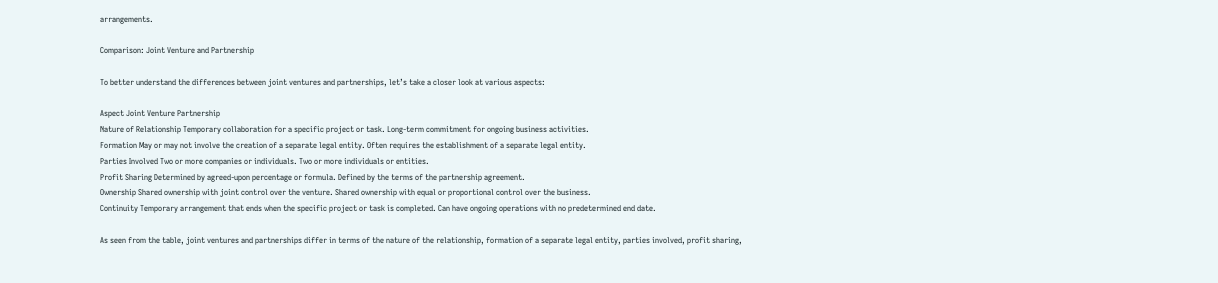arrangements.

Comparison: Joint Venture and Partnership

To better understand the differences between joint ventures and partnerships, let’s take a closer look at various aspects:

Aspect Joint Venture Partnership
Nature of Relationship Temporary collaboration for a specific project or task. Long-term commitment for ongoing business activities.
Formation May or may not involve the creation of a separate legal entity. Often requires the establishment of a separate legal entity.
Parties Involved Two or more companies or individuals. Two or more individuals or entities.
Profit Sharing Determined by agreed-upon percentage or formula. Defined by the terms of the partnership agreement.
Ownership Shared ownership with joint control over the venture. Shared ownership with equal or proportional control over the business.
Continuity Temporary arrangement that ends when the specific project or task is completed. Can have ongoing operations with no predetermined end date.

As seen from the table, joint ventures and partnerships differ in terms of the nature of the relationship, formation of a separate legal entity, parties involved, profit sharing,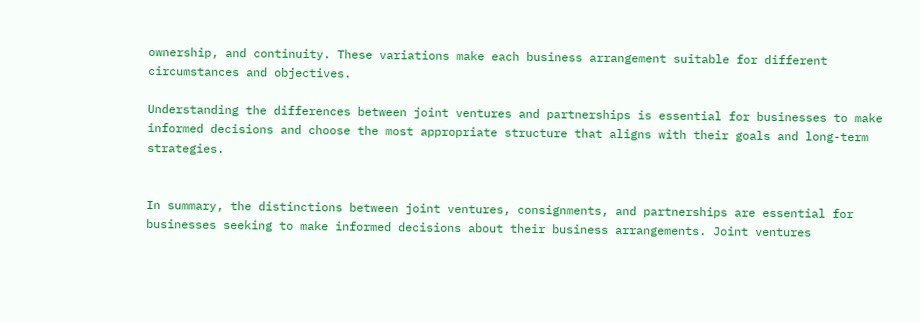ownership, and continuity. These variations make each business arrangement suitable for different circumstances and objectives.

Understanding the differences between joint ventures and partnerships is essential for businesses to make informed decisions and choose the most appropriate structure that aligns with their goals and long-term strategies.


In summary, the distinctions between joint ventures, consignments, and partnerships are essential for businesses seeking to make informed decisions about their business arrangements. Joint ventures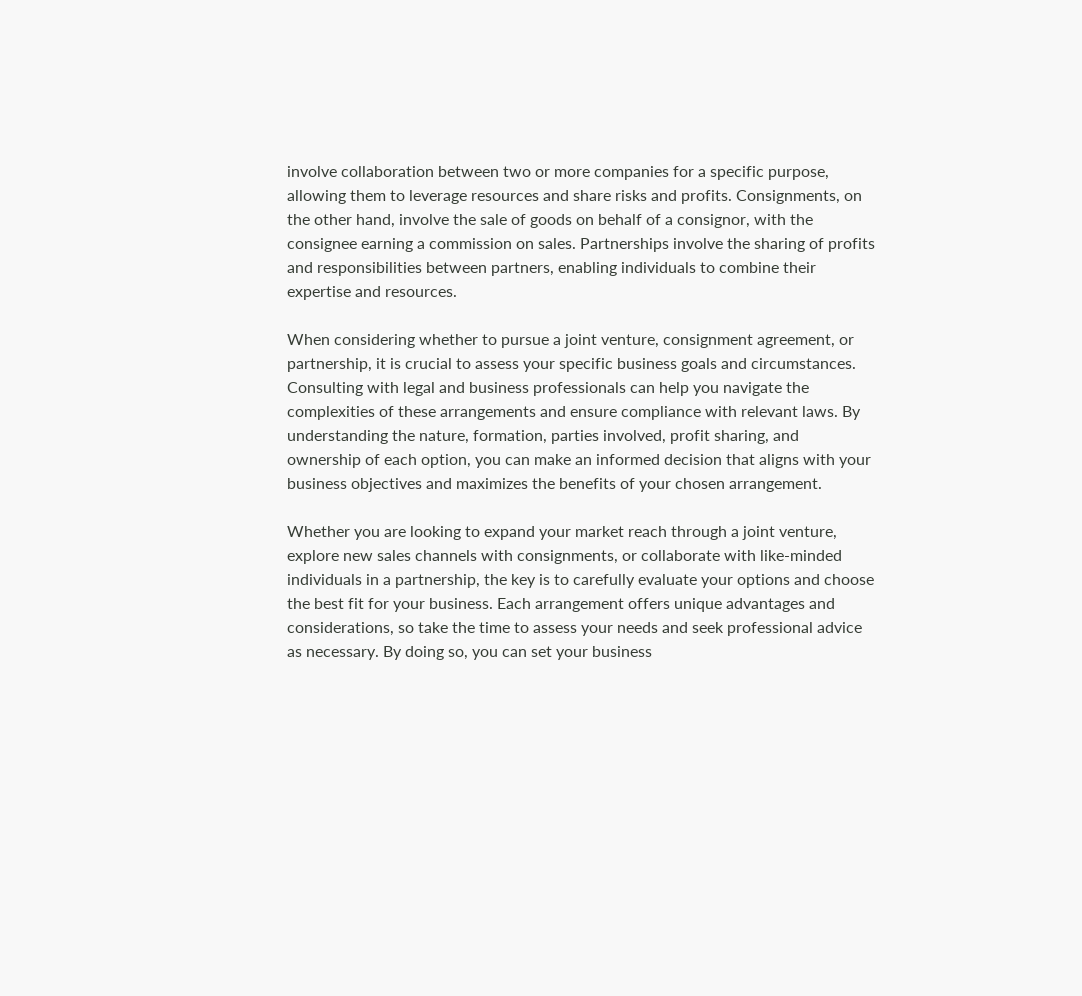involve collaboration between two or more companies for a specific purpose, allowing them to leverage resources and share risks and profits. Consignments, on the other hand, involve the sale of goods on behalf of a consignor, with the consignee earning a commission on sales. Partnerships involve the sharing of profits and responsibilities between partners, enabling individuals to combine their expertise and resources.

When considering whether to pursue a joint venture, consignment agreement, or partnership, it is crucial to assess your specific business goals and circumstances. Consulting with legal and business professionals can help you navigate the complexities of these arrangements and ensure compliance with relevant laws. By understanding the nature, formation, parties involved, profit sharing, and ownership of each option, you can make an informed decision that aligns with your business objectives and maximizes the benefits of your chosen arrangement.

Whether you are looking to expand your market reach through a joint venture, explore new sales channels with consignments, or collaborate with like-minded individuals in a partnership, the key is to carefully evaluate your options and choose the best fit for your business. Each arrangement offers unique advantages and considerations, so take the time to assess your needs and seek professional advice as necessary. By doing so, you can set your business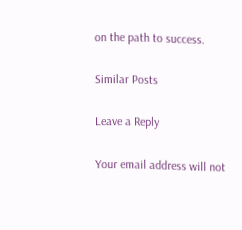on the path to success.

Similar Posts

Leave a Reply

Your email address will not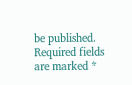be published. Required fields are marked *